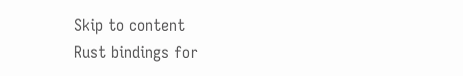Skip to content
Rust bindings for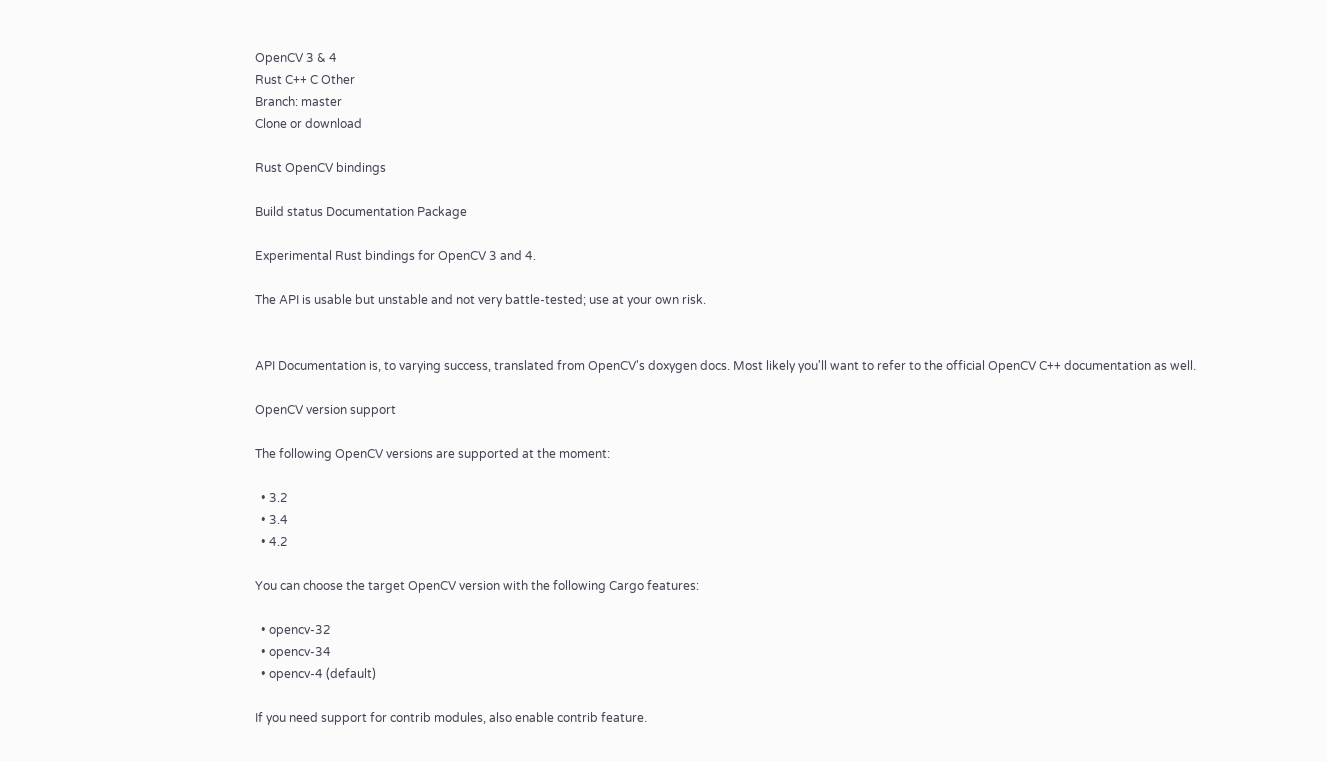OpenCV 3 & 4
Rust C++ C Other
Branch: master
Clone or download

Rust OpenCV bindings

Build status Documentation Package

Experimental Rust bindings for OpenCV 3 and 4.

The API is usable but unstable and not very battle-tested; use at your own risk.


API Documentation is, to varying success, translated from OpenCV's doxygen docs. Most likely you'll want to refer to the official OpenCV C++ documentation as well.

OpenCV version support

The following OpenCV versions are supported at the moment:

  • 3.2
  • 3.4
  • 4.2

You can choose the target OpenCV version with the following Cargo features:

  • opencv-32
  • opencv-34
  • opencv-4 (default)

If you need support for contrib modules, also enable contrib feature.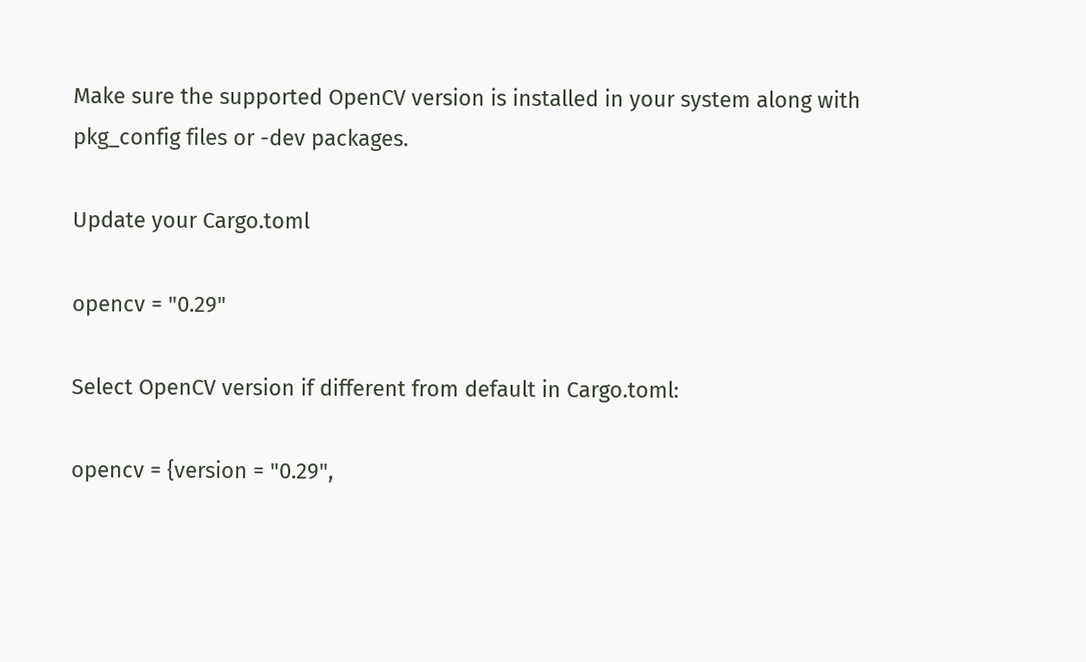Make sure the supported OpenCV version is installed in your system along with pkg_config files or -dev packages.

Update your Cargo.toml

opencv = "0.29"

Select OpenCV version if different from default in Cargo.toml:

opencv = {version = "0.29",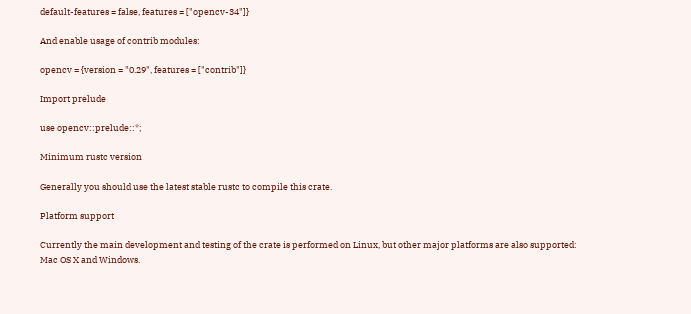default-features = false, features = ["opencv-34"]}

And enable usage of contrib modules:

opencv = {version = "0.29", features = ["contrib"]}

Import prelude

use opencv::prelude::*;

Minimum rustc version

Generally you should use the latest stable rustc to compile this crate.

Platform support

Currently the main development and testing of the crate is performed on Linux, but other major platforms are also supported: Mac OS X and Windows.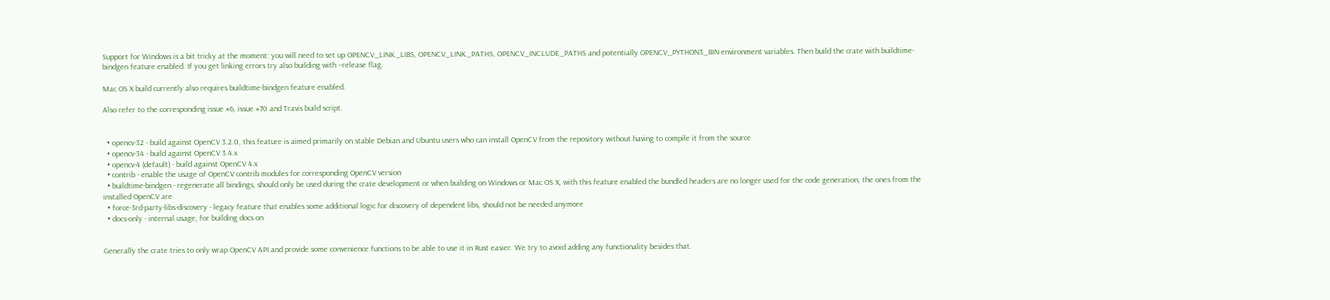Support for Windows is a bit tricky at the moment: you will need to set up OPENCV_LINK_LIBS, OPENCV_LINK_PATHS, OPENCV_INCLUDE_PATHS and potentially OPENCV_PYTHON3_BIN environment variables. Then build the crate with buildtime-bindgen feature enabled. If you get linking errors try also building with --release flag.

Mac OS X build currently also requires buildtime-bindgen feature enabled.

Also refer to the corresponding issue #6, issue #70 and Travis build script.


  • opencv-32 - build against OpenCV 3.2.0, this feature is aimed primarily on stable Debian and Ubuntu users who can install OpenCV from the repository without having to compile it from the source
  • opencv-34 - build against OpenCV 3.4.x
  • opencv-4 (default) - build against OpenCV 4.x
  • contrib - enable the usage of OpenCV contrib modules for corresponding OpenCV version
  • buildtime-bindgen - regenerate all bindings, should only be used during the crate development or when building on Windows or Mac OS X, with this feature enabled the bundled headers are no longer used for the code generation, the ones from the installed OpenCV are
  • force-3rd-party-libs-discovery - legacy feature that enables some additional logic for discovery of dependent libs, should not be needed anymore
  • docs-only - internal usage, for building docs on


Generally the crate tries to only wrap OpenCV API and provide some convenience functions to be able to use it in Rust easier. We try to avoid adding any functionality besides that.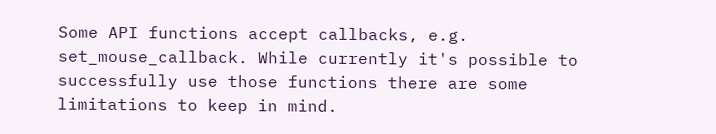Some API functions accept callbacks, e.g. set_mouse_callback. While currently it's possible to successfully use those functions there are some limitations to keep in mind.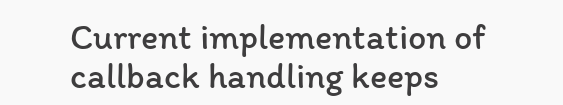Current implementation of callback handling keeps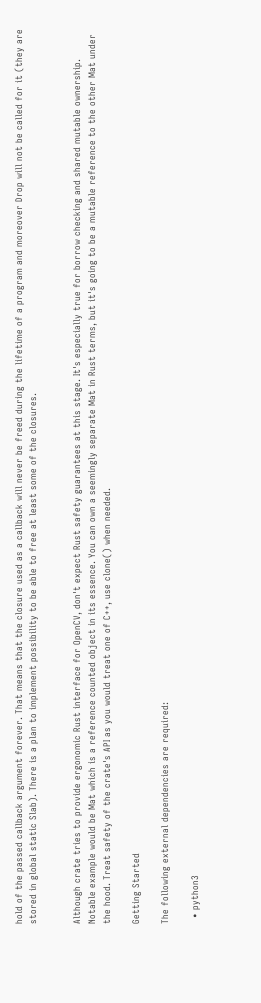hold of the passed callback argument forever. That means that the closure used as a callback will never be freed during the lifetime of a program and moreover Drop will not be called for it (they are stored in global static Slab). There is a plan to implement possibility to be able to free at least some of the closures.


Although crate tries to provide ergonomic Rust interface for OpenCV, don't expect Rust safety guarantees at this stage. It's especially true for borrow checking and shared mutable ownership. Notable example would be Mat which is a reference counted object in its essence. You can own a seemingly separate Mat in Rust terms, but it's going to be a mutable reference to the other Mat under the hood. Treat safety of the crate's API as you would treat one of C++, use clone() when needed.

Getting Started

The following external dependencies are required:

  • python3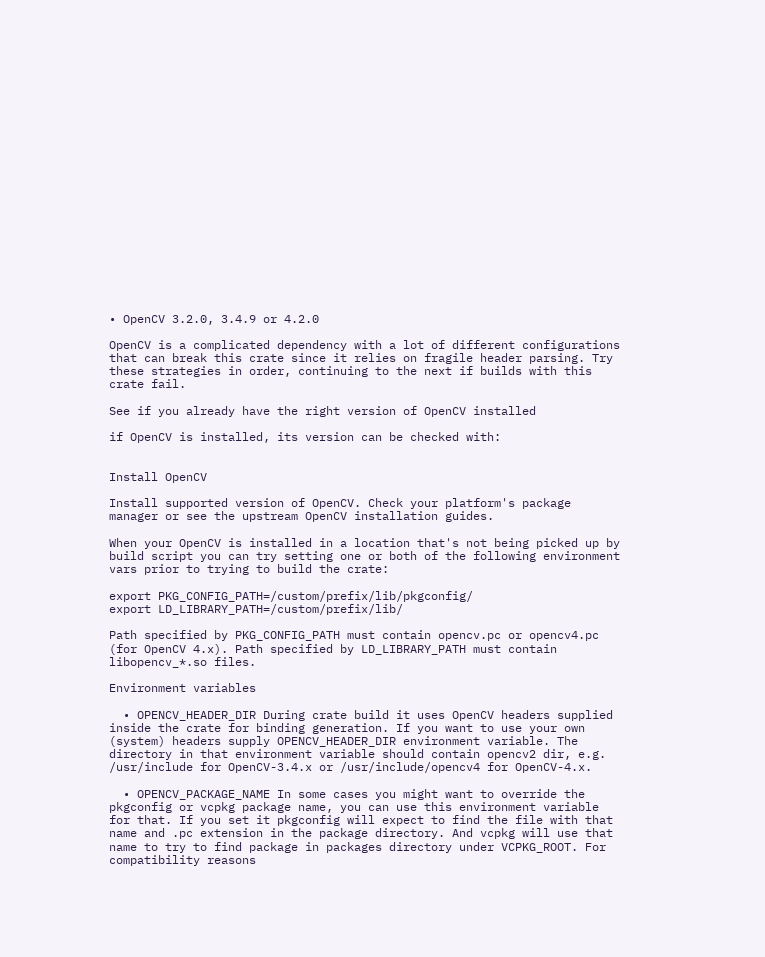• OpenCV 3.2.0, 3.4.9 or 4.2.0

OpenCV is a complicated dependency with a lot of different configurations that can break this crate since it relies on fragile header parsing. Try these strategies in order, continuing to the next if builds with this crate fail.

See if you already have the right version of OpenCV installed

if OpenCV is installed, its version can be checked with:


Install OpenCV

Install supported version of OpenCV. Check your platform's package manager or see the upstream OpenCV installation guides.

When your OpenCV is installed in a location that's not being picked up by build script you can try setting one or both of the following environment vars prior to trying to build the crate:

export PKG_CONFIG_PATH=/custom/prefix/lib/pkgconfig/
export LD_LIBRARY_PATH=/custom/prefix/lib/

Path specified by PKG_CONFIG_PATH must contain opencv.pc or opencv4.pc (for OpenCV 4.x). Path specified by LD_LIBRARY_PATH must contain libopencv_*.so files.

Environment variables

  • OPENCV_HEADER_DIR During crate build it uses OpenCV headers supplied inside the crate for binding generation. If you want to use your own (system) headers supply OPENCV_HEADER_DIR environment variable. The directory in that environment variable should contain opencv2 dir, e.g. /usr/include for OpenCV-3.4.x or /usr/include/opencv4 for OpenCV-4.x.

  • OPENCV_PACKAGE_NAME In some cases you might want to override the pkgconfig or vcpkg package name, you can use this environment variable for that. If you set it pkgconfig will expect to find the file with that name and .pc extension in the package directory. And vcpkg will use that name to try to find package in packages directory under VCPKG_ROOT. For compatibility reasons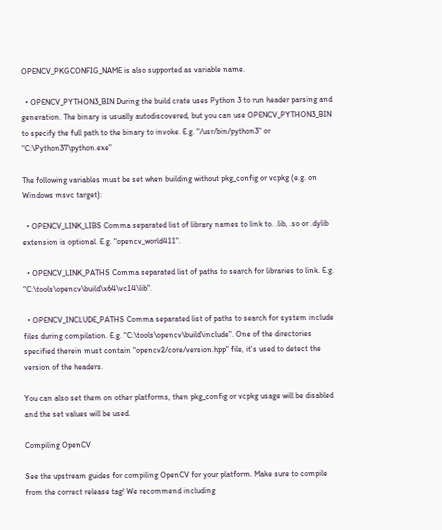OPENCV_PKGCONFIG_NAME is also supported as variable name.

  • OPENCV_PYTHON3_BIN During the build crate uses Python 3 to run header parsing and generation. The binary is usually autodiscovered, but you can use OPENCV_PYTHON3_BIN to specify the full path to the binary to invoke. E.g. "/usr/bin/python3" or "C:\Python37\python.exe"

The following variables must be set when building without pkg_config or vcpkg (e.g. on Windows msvc target):

  • OPENCV_LINK_LIBS Comma separated list of library names to link to. .lib, .so or .dylib extension is optional. E.g. "opencv_world411".

  • OPENCV_LINK_PATHS Comma separated list of paths to search for libraries to link. E.g. "C:\tools\opencv\build\x64\vc14\lib".

  • OPENCV_INCLUDE_PATHS Comma separated list of paths to search for system include files during compilation. E.g. "C:\tools\opencv\build\include". One of the directories specified therein must contain "opencv2/core/version.hpp" file, it's used to detect the version of the headers.

You can also set them on other platforms, then pkg_config or vcpkg usage will be disabled and the set values will be used.

Compiling OpenCV

See the upstream guides for compiling OpenCV for your platform. Make sure to compile from the correct release tag! We recommend including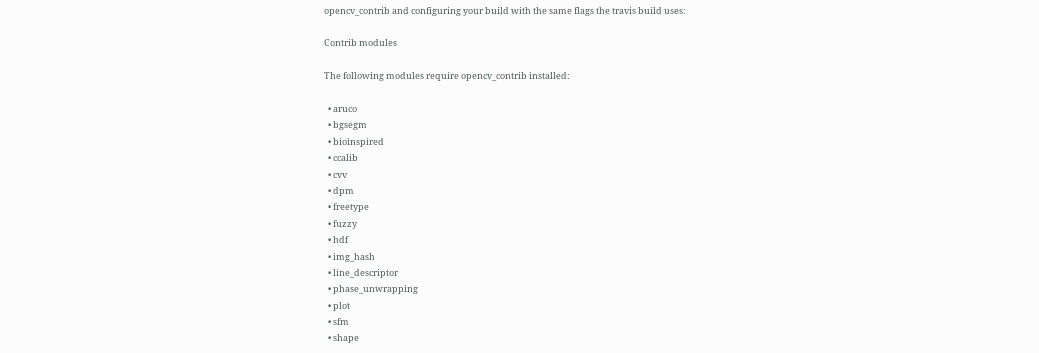opencv_contrib and configuring your build with the same flags the travis build uses:

Contrib modules

The following modules require opencv_contrib installed:

  • aruco
  • bgsegm
  • bioinspired
  • ccalib
  • cvv
  • dpm
  • freetype
  • fuzzy
  • hdf
  • img_hash
  • line_descriptor
  • phase_unwrapping
  • plot
  • sfm
  • shape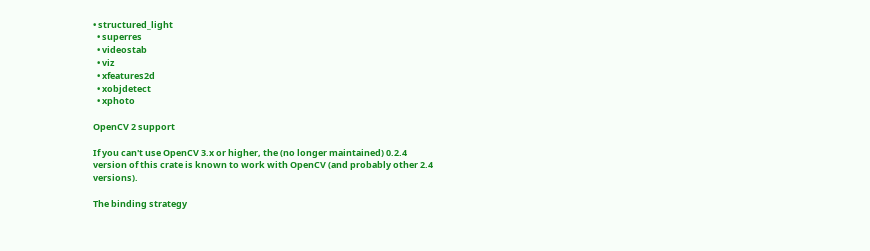• structured_light
  • superres
  • videostab
  • viz
  • xfeatures2d
  • xobjdetect
  • xphoto

OpenCV 2 support

If you can't use OpenCV 3.x or higher, the (no longer maintained) 0.2.4 version of this crate is known to work with OpenCV (and probably other 2.4 versions).

The binding strategy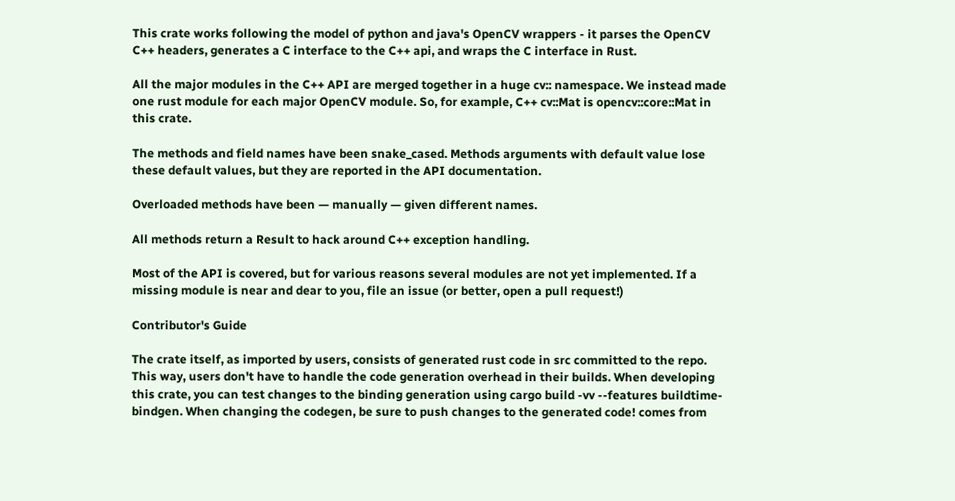This crate works following the model of python and java's OpenCV wrappers - it parses the OpenCV C++ headers, generates a C interface to the C++ api, and wraps the C interface in Rust.

All the major modules in the C++ API are merged together in a huge cv:: namespace. We instead made one rust module for each major OpenCV module. So, for example, C++ cv::Mat is opencv::core::Mat in this crate.

The methods and field names have been snake_cased. Methods arguments with default value lose these default values, but they are reported in the API documentation.

Overloaded methods have been — manually — given different names.

All methods return a Result to hack around C++ exception handling.

Most of the API is covered, but for various reasons several modules are not yet implemented. If a missing module is near and dear to you, file an issue (or better, open a pull request!)

Contributor's Guide

The crate itself, as imported by users, consists of generated rust code in src committed to the repo. This way, users don't have to handle the code generation overhead in their builds. When developing this crate, you can test changes to the binding generation using cargo build -vv --features buildtime-bindgen. When changing the codegen, be sure to push changes to the generated code! comes from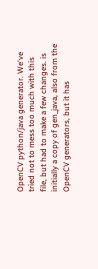OpenCV python/java generator. We've tried not to mess too much with this file, but had to make a few changes. is initially a copy of gen_java, also from the OpenCV generators, but it has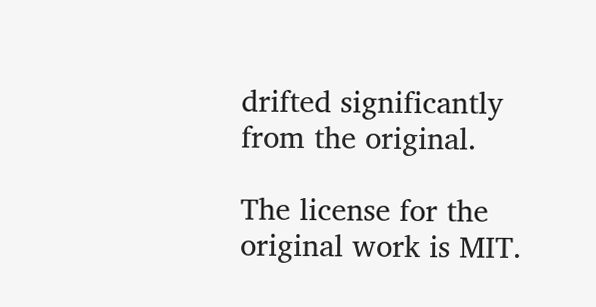drifted significantly from the original.

The license for the original work is MIT.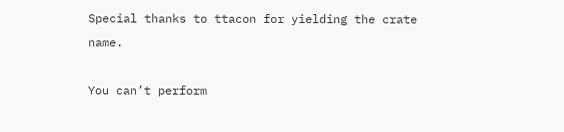Special thanks to ttacon for yielding the crate name.

You can’t perform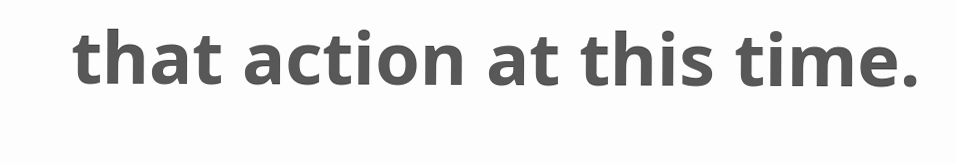that action at this time.